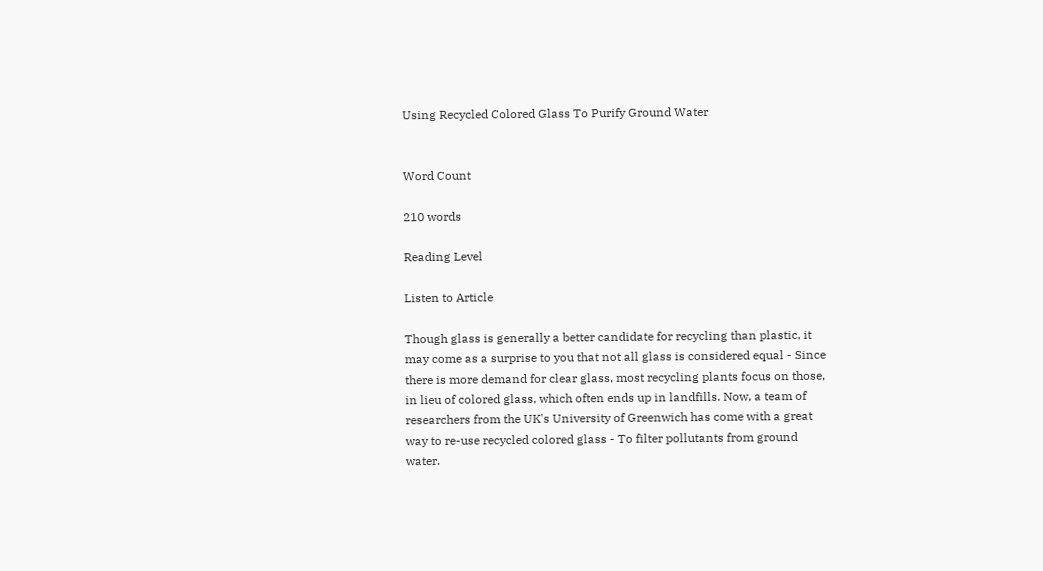Using Recycled Colored Glass To Purify Ground Water


Word Count

210 words

Reading Level

Listen to Article

Though glass is generally a better candidate for recycling than plastic, it may come as a surprise to you that not all glass is considered equal - Since there is more demand for clear glass, most recycling plants focus on those, in lieu of colored glass, which often ends up in landfills. Now, a team of researchers from the UK's University of Greenwich has come with a great way to re-use recycled colored glass - To filter pollutants from ground water.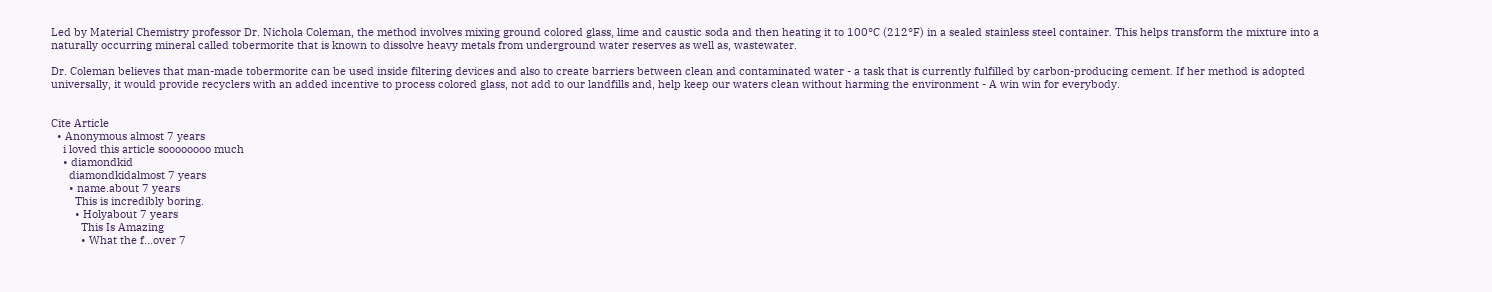Led by Material Chemistry professor Dr. Nichola Coleman, the method involves mixing ground colored glass, lime and caustic soda and then heating it to 100°C (212°F) in a sealed stainless steel container. This helps transform the mixture into a naturally occurring mineral called tobermorite that is known to dissolve heavy metals from underground water reserves as well as, wastewater.

Dr. Coleman believes that man-made tobermorite can be used inside filtering devices and also to create barriers between clean and contaminated water - a task that is currently fulfilled by carbon-producing cement. If her method is adopted universally, it would provide recyclers with an added incentive to process colored glass, not add to our landfills and, help keep our waters clean without harming the environment - A win win for everybody.


Cite Article
  • Anonymous almost 7 years
    i loved this article soooooooo much
    • diamondkid
      diamondkidalmost 7 years
      • name.about 7 years
        This is incredibly boring.
        • Holyabout 7 years
          This Is Amazing
          • What the f...over 7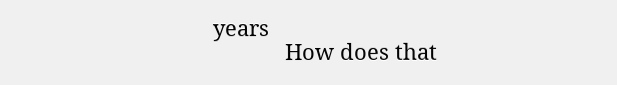years
            How does that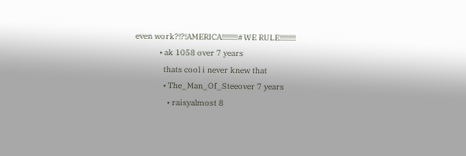even work?!?!AMERICA!!!!!!!!#WE RULE!!!!!!!!
            • ak 1058 over 7 years
              thats cool i never knew that
              • The_Man_Of_Steeover 7 years
                • raisyalmost 8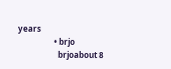years
                  • brjo
                    brjoabout 8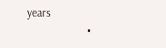years
                    •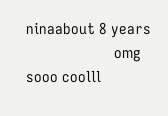ninaabout 8 years
                      omg sooo coolll